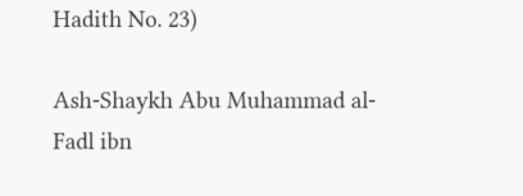Hadith No. 23)

Ash-Shaykh Abu Muhammad al-Fadl ibn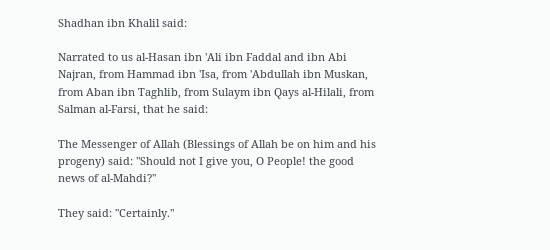Shadhan ibn Khalil said:

Narrated to us al-Hasan ibn 'Ali ibn Faddal and ibn Abi Najran, from Hammad ibn 'Isa, from 'Abdullah ibn Muskan, from Aban ibn Taghlib, from Sulaym ibn Qays al-Hilali, from Salman al-Farsi, that he said:

The Messenger of Allah (Blessings of Allah be on him and his progeny) said: "Should not I give you, O People! the good news of al-Mahdi?"

They said: "Certainly."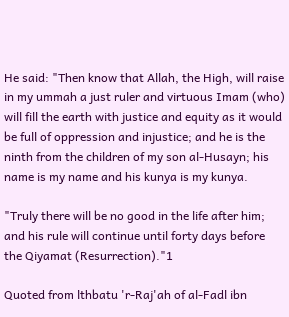He said: "Then know that Allah, the High, will raise in my ummah a just ruler and virtuous Imam (who) will fill the earth with justice and equity as it would be full of oppression and injustice; and he is the ninth from the children of my son al-Husayn; his name is my name and his kunya is my kunya.

"Truly there will be no good in the life after him; and his rule will continue until forty days before the Qiyamat (Resurrection)."1

Quoted from lthbatu 'r-Raj'ah of al-Fadl ibn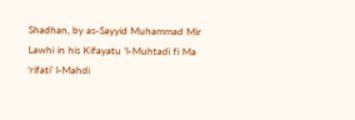Shadhan, by as-Sayyid Muhammad Mir Lawhi in his Kifayatu 'l-Muhtadi fi Ma 'rifati’ l-Mahdi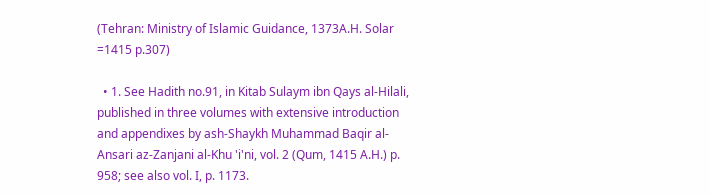(Tehran: Ministry of Islamic Guidance, 1373A.H. Solar =1415 p.307)

  • 1. See Hadith no.91, in Kitab Sulaym ibn Qays al-Hilali, published in three volumes with extensive introduction and appendixes by ash-Shaykh Muhammad Baqir al-Ansari az-Zanjani al-Khu 'i'ni, vol. 2 (Qum, 1415 A.H.) p. 958; see also vol. I, p. 1173.